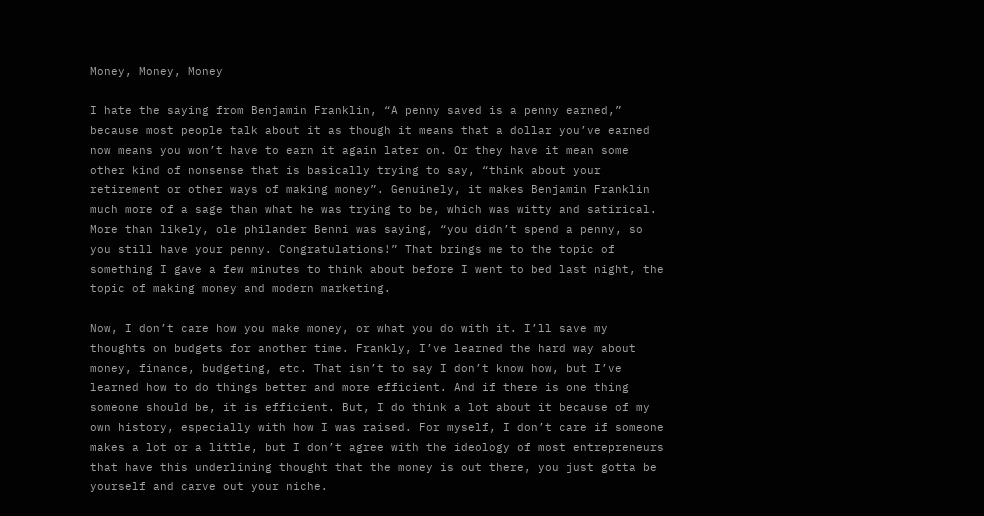Money, Money, Money

I hate the saying from Benjamin Franklin, “A penny saved is a penny earned,” because most people talk about it as though it means that a dollar you’ve earned now means you won’t have to earn it again later on. Or they have it mean some other kind of nonsense that is basically trying to say, “think about your retirement or other ways of making money”. Genuinely, it makes Benjamin Franklin much more of a sage than what he was trying to be, which was witty and satirical. More than likely, ole philander Benni was saying, “you didn’t spend a penny, so you still have your penny. Congratulations!” That brings me to the topic of something I gave a few minutes to think about before I went to bed last night, the topic of making money and modern marketing.

Now, I don’t care how you make money, or what you do with it. I’ll save my thoughts on budgets for another time. Frankly, I’ve learned the hard way about money, finance, budgeting, etc. That isn’t to say I don’t know how, but I’ve learned how to do things better and more efficient. And if there is one thing someone should be, it is efficient. But, I do think a lot about it because of my own history, especially with how I was raised. For myself, I don’t care if someone makes a lot or a little, but I don’t agree with the ideology of most entrepreneurs that have this underlining thought that the money is out there, you just gotta be yourself and carve out your niche.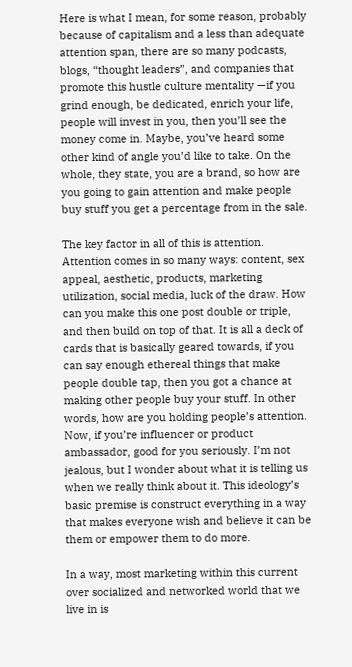Here is what I mean, for some reason, probably because of capitalism and a less than adequate attention span, there are so many podcasts, blogs, “thought leaders”, and companies that promote this hustle culture mentality —if you grind enough, be dedicated, enrich your life, people will invest in you, then you’ll see the money come in. Maybe, you’ve heard some other kind of angle you’d like to take. On the whole, they state, you are a brand, so how are you going to gain attention and make people buy stuff you get a percentage from in the sale.

The key factor in all of this is attention. Attention comes in so many ways: content, sex appeal, aesthetic, products, marketing utilization, social media, luck of the draw. How can you make this one post double or triple, and then build on top of that. It is all a deck of cards that is basically geared towards, if you can say enough ethereal things that make people double tap, then you got a chance at making other people buy your stuff. In other words, how are you holding people’s attention. Now, if you’re influencer or product ambassador, good for you seriously. I’m not jealous, but I wonder about what it is telling us when we really think about it. This ideology’s basic premise is construct everything in a way that makes everyone wish and believe it can be them or empower them to do more.

In a way, most marketing within this current over socialized and networked world that we live in is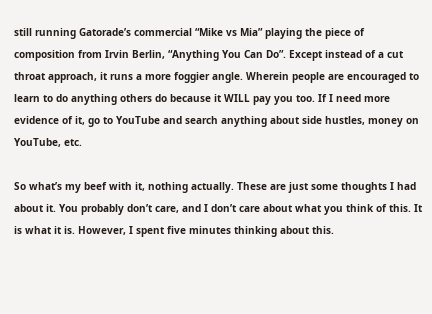still running Gatorade’s commercial “Mike vs Mia” playing the piece of composition from Irvin Berlin, “Anything You Can Do”. Except instead of a cut throat approach, it runs a more foggier angle. Wherein people are encouraged to learn to do anything others do because it WILL pay you too. If I need more evidence of it, go to YouTube and search anything about side hustles, money on YouTube, etc.

So what’s my beef with it, nothing actually. These are just some thoughts I had about it. You probably don’t care, and I don’t care about what you think of this. It is what it is. However, I spent five minutes thinking about this.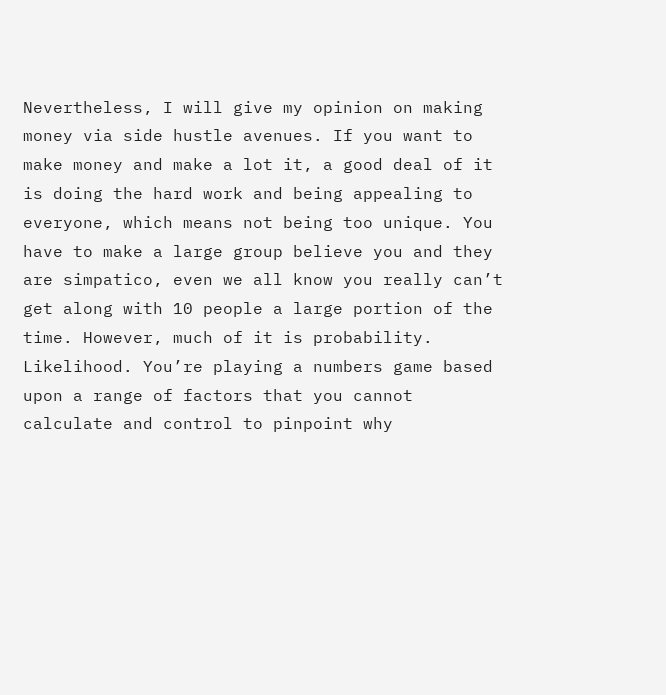Nevertheless, I will give my opinion on making money via side hustle avenues. If you want to make money and make a lot it, a good deal of it is doing the hard work and being appealing to everyone, which means not being too unique. You have to make a large group believe you and they are simpatico, even we all know you really can’t get along with 10 people a large portion of the time. However, much of it is probability. Likelihood. You’re playing a numbers game based upon a range of factors that you cannot calculate and control to pinpoint why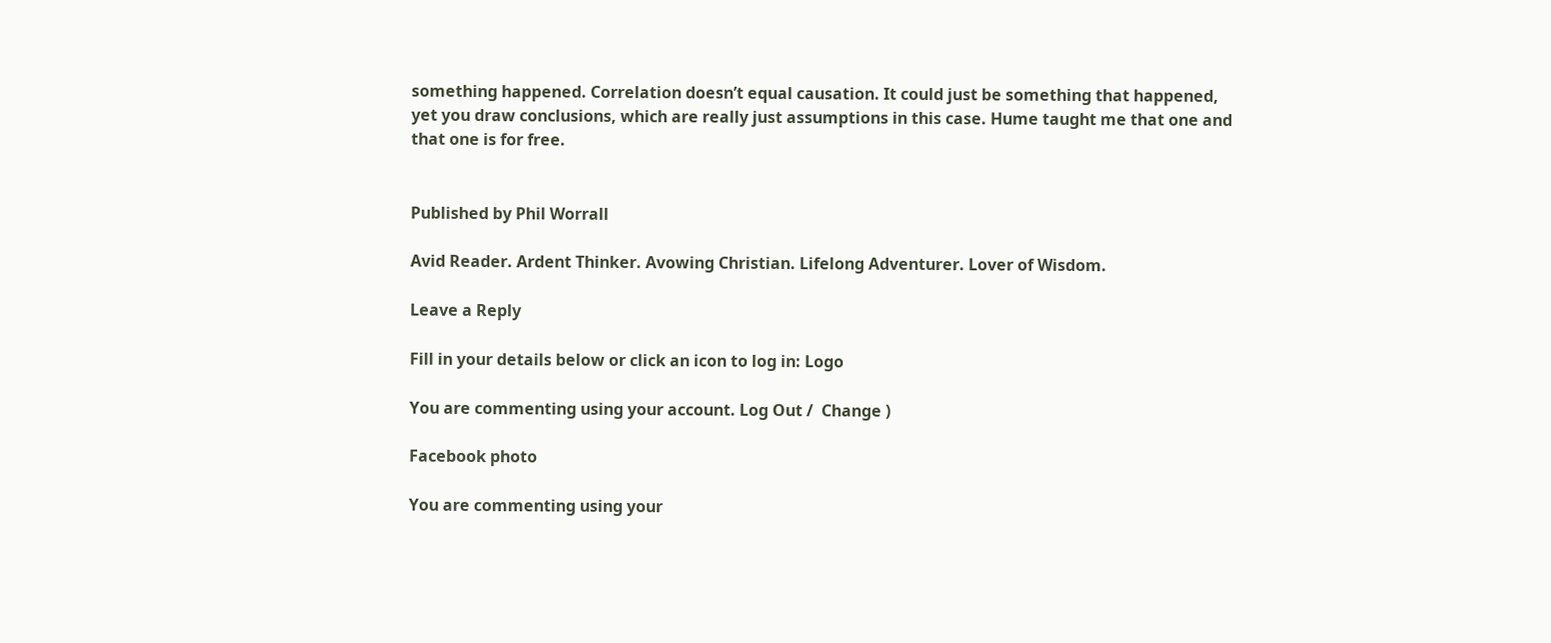something happened. Correlation doesn’t equal causation. It could just be something that happened, yet you draw conclusions, which are really just assumptions in this case. Hume taught me that one and that one is for free.


Published by Phil Worrall

Avid Reader. Ardent Thinker. Avowing Christian. Lifelong Adventurer. Lover of Wisdom.

Leave a Reply

Fill in your details below or click an icon to log in: Logo

You are commenting using your account. Log Out /  Change )

Facebook photo

You are commenting using your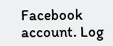Facebook account. Log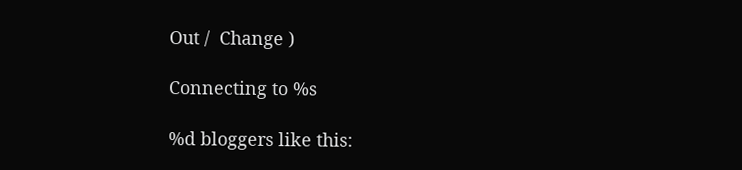Out /  Change )

Connecting to %s

%d bloggers like this: